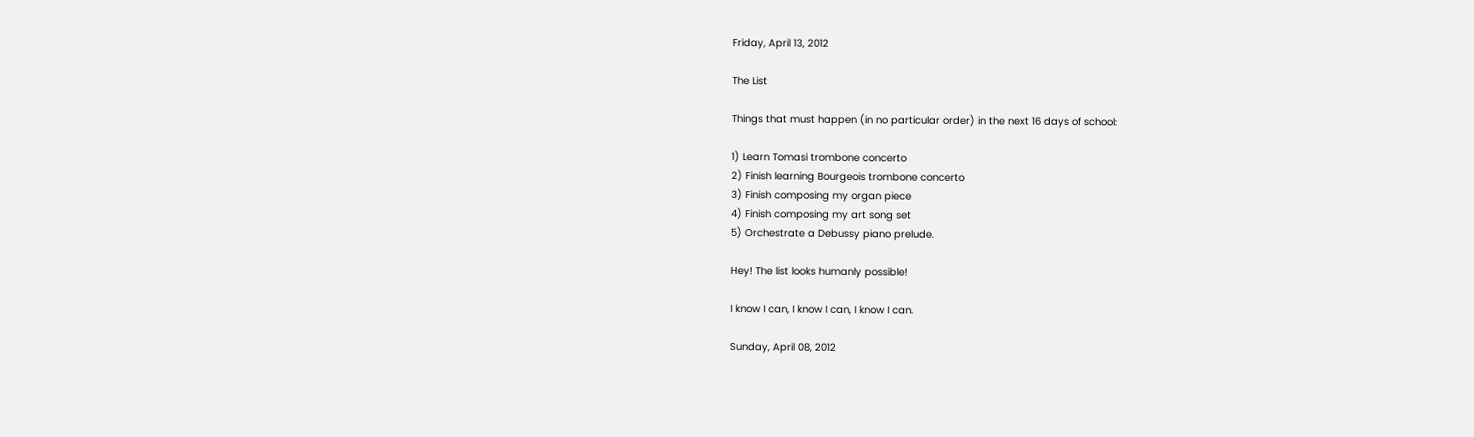Friday, April 13, 2012

The List

Things that must happen (in no particular order) in the next 16 days of school:

1) Learn Tomasi trombone concerto
2) Finish learning Bourgeois trombone concerto
3) Finish composing my organ piece
4) Finish composing my art song set
5) Orchestrate a Debussy piano prelude.

Hey! The list looks humanly possible!

I know I can, I know I can, I know I can.

Sunday, April 08, 2012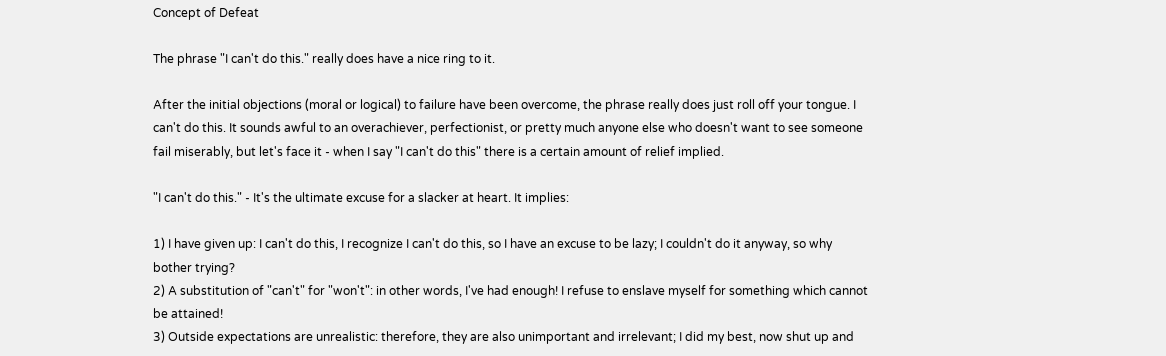Concept of Defeat

The phrase "I can't do this." really does have a nice ring to it.

After the initial objections (moral or logical) to failure have been overcome, the phrase really does just roll off your tongue. I can't do this. It sounds awful to an overachiever, perfectionist, or pretty much anyone else who doesn't want to see someone fail miserably, but let's face it - when I say "I can't do this" there is a certain amount of relief implied.

"I can't do this." - It's the ultimate excuse for a slacker at heart. It implies:

1) I have given up: I can't do this, I recognize I can't do this, so I have an excuse to be lazy; I couldn't do it anyway, so why bother trying?
2) A substitution of "can't" for "won't": in other words, I've had enough! I refuse to enslave myself for something which cannot be attained!
3) Outside expectations are unrealistic: therefore, they are also unimportant and irrelevant; I did my best, now shut up and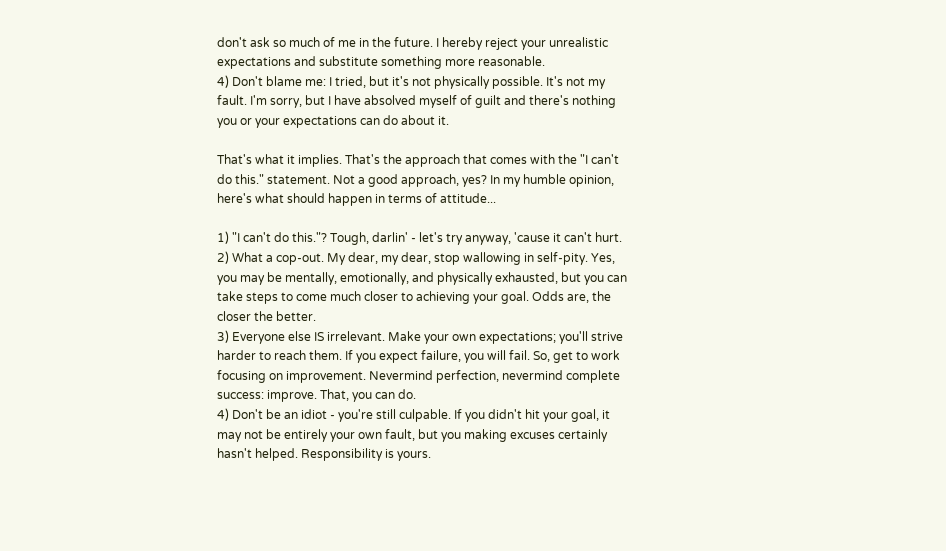don't ask so much of me in the future. I hereby reject your unrealistic expectations and substitute something more reasonable.
4) Don't blame me: I tried, but it's not physically possible. It's not my fault. I'm sorry, but I have absolved myself of guilt and there's nothing you or your expectations can do about it.

That's what it implies. That's the approach that comes with the "I can't do this." statement. Not a good approach, yes? In my humble opinion, here's what should happen in terms of attitude...

1) "I can't do this."? Tough, darlin' - let's try anyway, 'cause it can't hurt.
2) What a cop-out. My dear, my dear, stop wallowing in self-pity. Yes, you may be mentally, emotionally, and physically exhausted, but you can take steps to come much closer to achieving your goal. Odds are, the closer the better.
3) Everyone else IS irrelevant. Make your own expectations; you'll strive harder to reach them. If you expect failure, you will fail. So, get to work focusing on improvement. Nevermind perfection, nevermind complete success: improve. That, you can do.
4) Don't be an idiot - you're still culpable. If you didn't hit your goal, it may not be entirely your own fault, but you making excuses certainly hasn't helped. Responsibility is yours.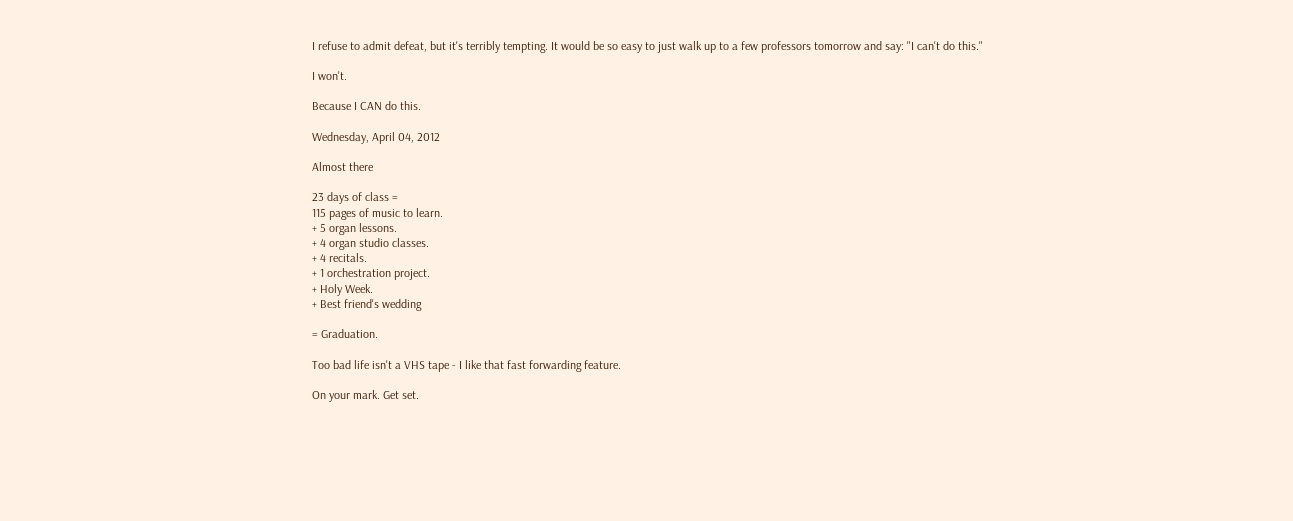I refuse to admit defeat, but it's terribly tempting. It would be so easy to just walk up to a few professors tomorrow and say: "I can't do this."

I won't.

Because I CAN do this.

Wednesday, April 04, 2012

Almost there

23 days of class =
115 pages of music to learn.
+ 5 organ lessons.
+ 4 organ studio classes.
+ 4 recitals.
+ 1 orchestration project.
+ Holy Week.
+ Best friend's wedding

= Graduation.

Too bad life isn't a VHS tape - I like that fast forwarding feature.

On your mark. Get set.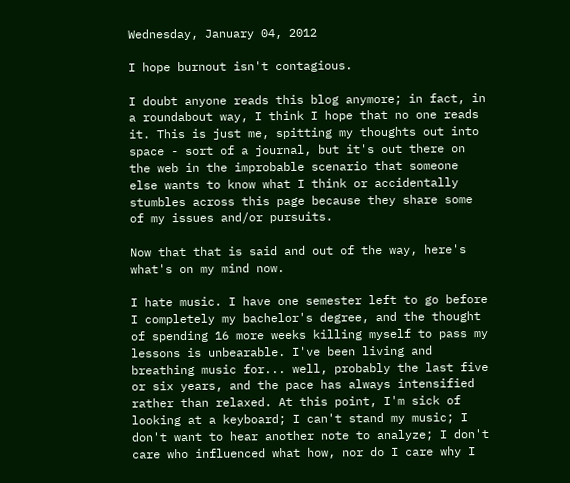Wednesday, January 04, 2012

I hope burnout isn't contagious.

I doubt anyone reads this blog anymore; in fact, in a roundabout way, I think I hope that no one reads it. This is just me, spitting my thoughts out into space - sort of a journal, but it's out there on the web in the improbable scenario that someone else wants to know what I think or accidentally stumbles across this page because they share some of my issues and/or pursuits.

Now that that is said and out of the way, here's what's on my mind now.

I hate music. I have one semester left to go before I completely my bachelor's degree, and the thought of spending 16 more weeks killing myself to pass my lessons is unbearable. I've been living and breathing music for... well, probably the last five or six years, and the pace has always intensified rather than relaxed. At this point, I'm sick of looking at a keyboard; I can't stand my music; I don't want to hear another note to analyze; I don't care who influenced what how, nor do I care why I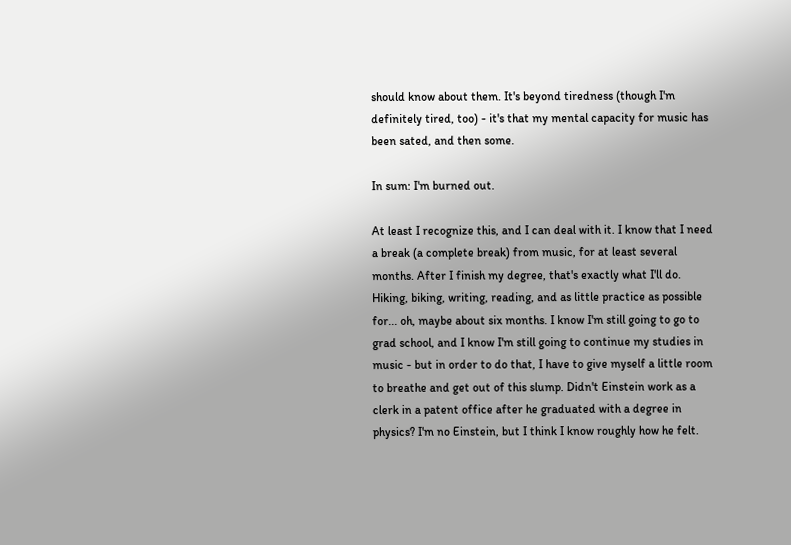should know about them. It's beyond tiredness (though I'm definitely tired, too) - it's that my mental capacity for music has been sated, and then some.

In sum: I'm burned out.

At least I recognize this, and I can deal with it. I know that I need a break (a complete break) from music, for at least several months. After I finish my degree, that's exactly what I'll do. Hiking, biking, writing, reading, and as little practice as possible for... oh, maybe about six months. I know I'm still going to go to grad school, and I know I'm still going to continue my studies in music - but in order to do that, I have to give myself a little room to breathe and get out of this slump. Didn't Einstein work as a clerk in a patent office after he graduated with a degree in physics? I'm no Einstein, but I think I know roughly how he felt.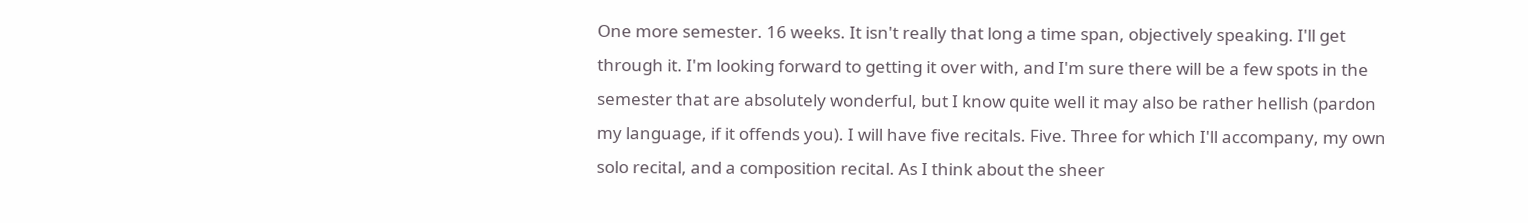One more semester. 16 weeks. It isn't really that long a time span, objectively speaking. I'll get through it. I'm looking forward to getting it over with, and I'm sure there will be a few spots in the semester that are absolutely wonderful, but I know quite well it may also be rather hellish (pardon my language, if it offends you). I will have five recitals. Five. Three for which I'll accompany, my own solo recital, and a composition recital. As I think about the sheer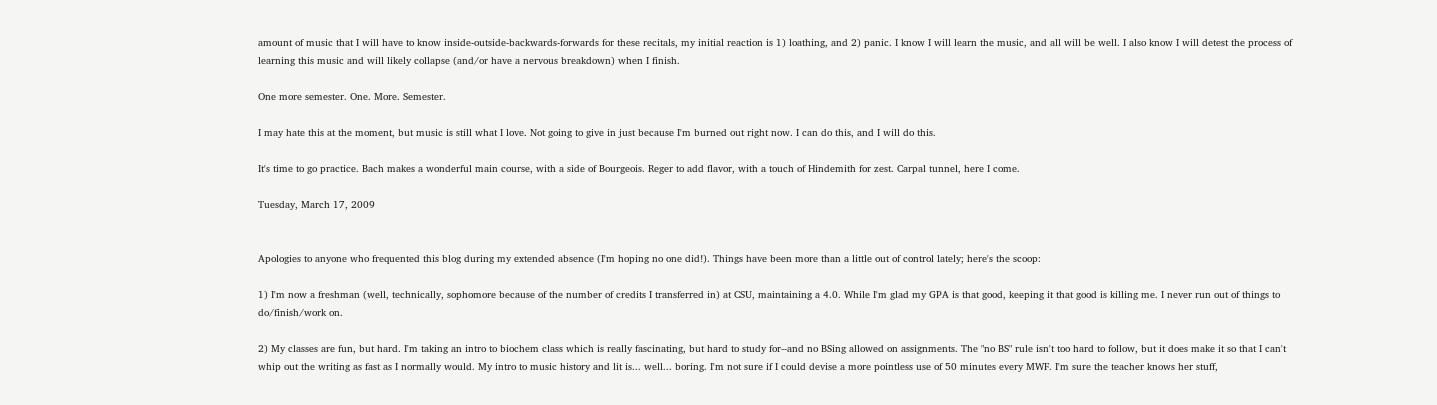amount of music that I will have to know inside-outside-backwards-forwards for these recitals, my initial reaction is 1) loathing, and 2) panic. I know I will learn the music, and all will be well. I also know I will detest the process of learning this music and will likely collapse (and/or have a nervous breakdown) when I finish.

One more semester. One. More. Semester.

I may hate this at the moment, but music is still what I love. Not going to give in just because I'm burned out right now. I can do this, and I will do this.

It's time to go practice. Bach makes a wonderful main course, with a side of Bourgeois. Reger to add flavor, with a touch of Hindemith for zest. Carpal tunnel, here I come.

Tuesday, March 17, 2009


Apologies to anyone who frequented this blog during my extended absence (I'm hoping no one did!). Things have been more than a little out of control lately; here's the scoop:

1) I'm now a freshman (well, technically, sophomore because of the number of credits I transferred in) at CSU, maintaining a 4.0. While I'm glad my GPA is that good, keeping it that good is killing me. I never run out of things to do/finish/work on.

2) My classes are fun, but hard. I'm taking an intro to biochem class which is really fascinating, but hard to study for--and no BSing allowed on assignments. The "no BS" rule isn't too hard to follow, but it does make it so that I can't whip out the writing as fast as I normally would. My intro to music history and lit is... well... boring. I'm not sure if I could devise a more pointless use of 50 minutes every MWF. I'm sure the teacher knows her stuff,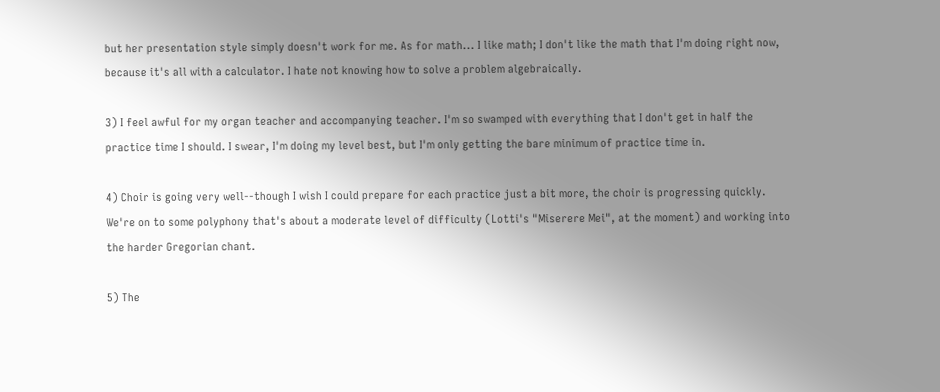but her presentation style simply doesn't work for me. As for math... I like math; I don't like the math that I'm doing right now, because it's all with a calculator. I hate not knowing how to solve a problem algebraically.

3) I feel awful for my organ teacher and accompanying teacher. I'm so swamped with everything that I don't get in half the practice time I should. I swear, I'm doing my level best, but I'm only getting the bare minimum of practice time in.

4) Choir is going very well--though I wish I could prepare for each practice just a bit more, the choir is progressing quickly. We're on to some polyphony that's about a moderate level of difficulty (Lotti's "Miserere Mei", at the moment) and working into the harder Gregorian chant.

5) The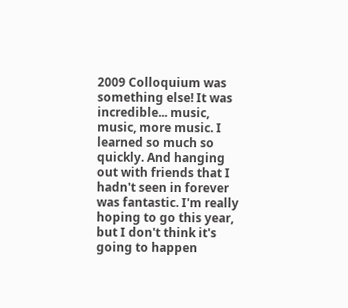2009 Colloquium was something else! It was incredible... music, music, more music. I learned so much so quickly. And hanging out with friends that I hadn't seen in forever was fantastic. I'm really hoping to go this year, but I don't think it's going to happen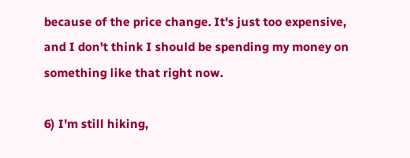because of the price change. It's just too expensive, and I don't think I should be spending my money on something like that right now.

6) I'm still hiking,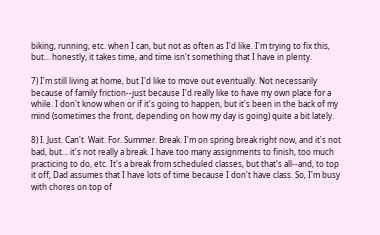biking, running, etc. when I can, but not as often as I'd like. I'm trying to fix this, but... honestly, it takes time, and time isn't something that I have in plenty.

7) I'm still living at home, but I'd like to move out eventually. Not necessarily because of family friction--just because I'd really like to have my own place for a while. I don't know when or if it's going to happen, but it's been in the back of my mind (sometimes the front, depending on how my day is going) quite a bit lately.

8) I. Just. Can't. Wait. For. Summer. Break. I'm on spring break right now, and it's not bad, but... it's not really a break. I have too many assignments to finish, too much practicing to do, etc. It's a break from scheduled classes, but that's all--and, to top it off, Dad assumes that I have lots of time because I don't have class. So, I'm busy with chores on top of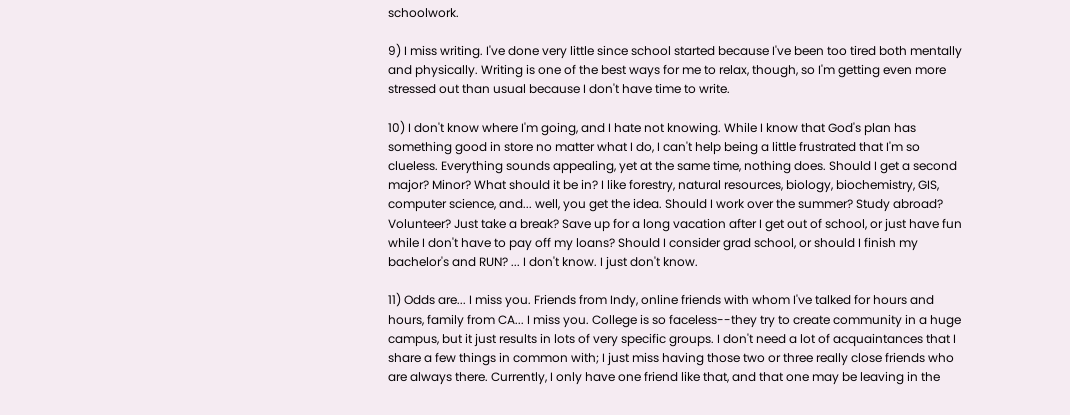schoolwork.

9) I miss writing. I've done very little since school started because I've been too tired both mentally and physically. Writing is one of the best ways for me to relax, though, so I'm getting even more stressed out than usual because I don't have time to write.

10) I don't know where I'm going, and I hate not knowing. While I know that God's plan has something good in store no matter what I do, I can't help being a little frustrated that I'm so clueless. Everything sounds appealing, yet at the same time, nothing does. Should I get a second major? Minor? What should it be in? I like forestry, natural resources, biology, biochemistry, GIS, computer science, and... well, you get the idea. Should I work over the summer? Study abroad? Volunteer? Just take a break? Save up for a long vacation after I get out of school, or just have fun while I don't have to pay off my loans? Should I consider grad school, or should I finish my bachelor's and RUN? ... I don't know. I just don't know.

11) Odds are... I miss you. Friends from Indy, online friends with whom I've talked for hours and hours, family from CA... I miss you. College is so faceless--they try to create community in a huge campus, but it just results in lots of very specific groups. I don't need a lot of acquaintances that I share a few things in common with; I just miss having those two or three really close friends who are always there. Currently, I only have one friend like that, and that one may be leaving in the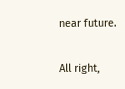near future.

All right,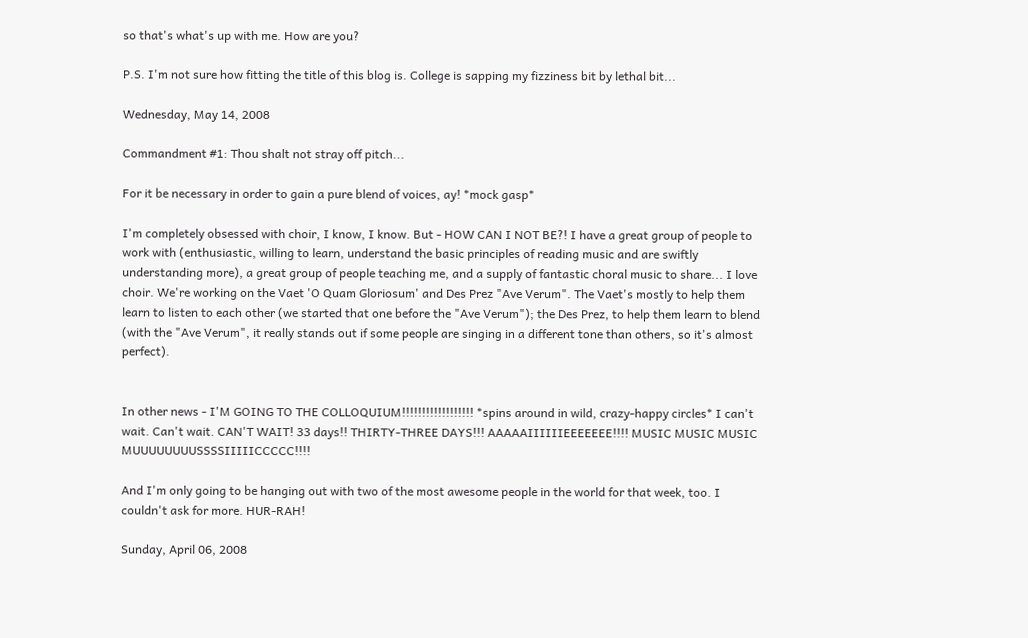so that's what's up with me. How are you?

P.S. I'm not sure how fitting the title of this blog is. College is sapping my fizziness bit by lethal bit...

Wednesday, May 14, 2008

Commandment #1: Thou shalt not stray off pitch...

For it be necessary in order to gain a pure blend of voices, ay! *mock gasp*

I'm completely obsessed with choir, I know, I know. But - HOW CAN I NOT BE?! I have a great group of people to work with (enthusiastic, willing to learn, understand the basic principles of reading music and are swiftly understanding more), a great group of people teaching me, and a supply of fantastic choral music to share... I love choir. We're working on the Vaet 'O Quam Gloriosum' and Des Prez "Ave Verum". The Vaet's mostly to help them learn to listen to each other (we started that one before the "Ave Verum"); the Des Prez, to help them learn to blend (with the "Ave Verum", it really stands out if some people are singing in a different tone than others, so it's almost perfect).


In other news - I'M GOING TO THE COLLOQUIUM!!!!!!!!!!!!!!!!!! *spins around in wild, crazy-happy circles* I can't wait. Can't wait. CAN'T WAIT! 33 days!! THIRTY-THREE DAYS!!! AAAAAIIIIIIEEEEEEE!!!! MUSIC MUSIC MUSIC MUUUUUUUUSSSSIIIIICCCCC!!!!

And I'm only going to be hanging out with two of the most awesome people in the world for that week, too. I couldn't ask for more. HUR-RAH!

Sunday, April 06, 2008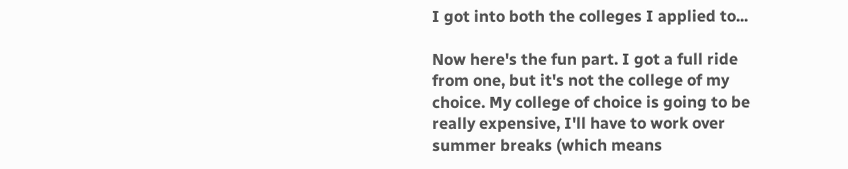I got into both the colleges I applied to...

Now here's the fun part. I got a full ride from one, but it's not the college of my choice. My college of choice is going to be really expensive, I'll have to work over summer breaks (which means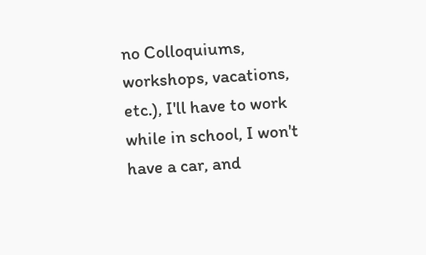no Colloquiums, workshops, vacations, etc.), I'll have to work while in school, I won't have a car, and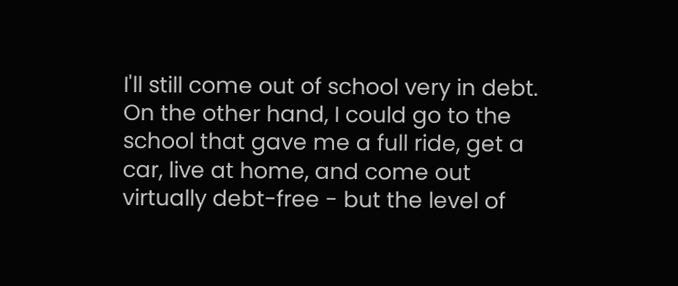I'll still come out of school very in debt. On the other hand, I could go to the school that gave me a full ride, get a car, live at home, and come out virtually debt-free - but the level of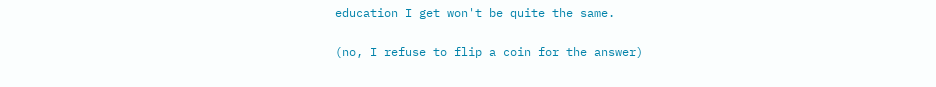education I get won't be quite the same.


(no, I refuse to flip a coin for the answer)